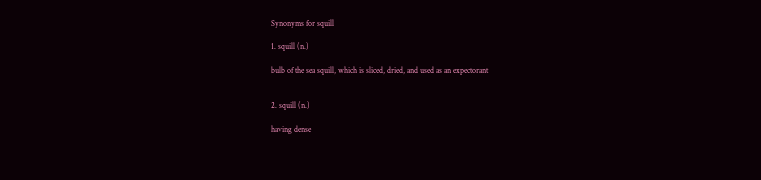Synonyms for squill

1. squill (n.)

bulb of the sea squill, which is sliced, dried, and used as an expectorant


2. squill (n.)

having dense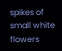spikes of small white flowers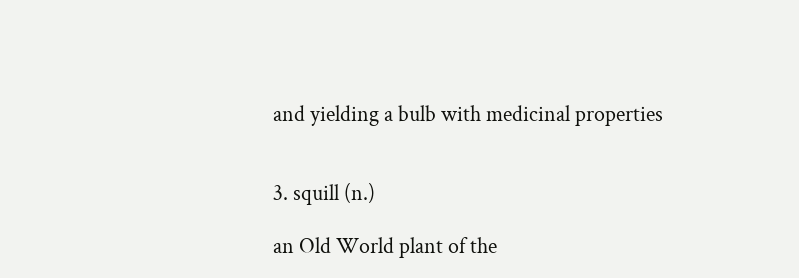and yielding a bulb with medicinal properties


3. squill (n.)

an Old World plant of the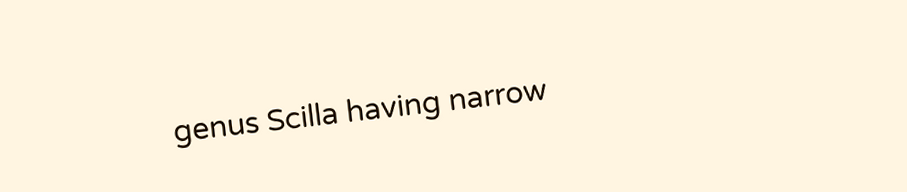genus Scilla having narrow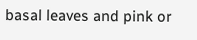basal leaves and pink or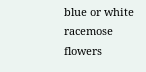blue or white racemose flowers